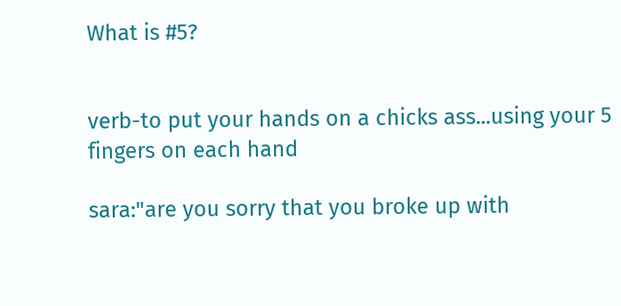What is #5?


verb-to put your hands on a chicks ass...using your 5 fingers on each hand

sara:"are you sorry that you broke up with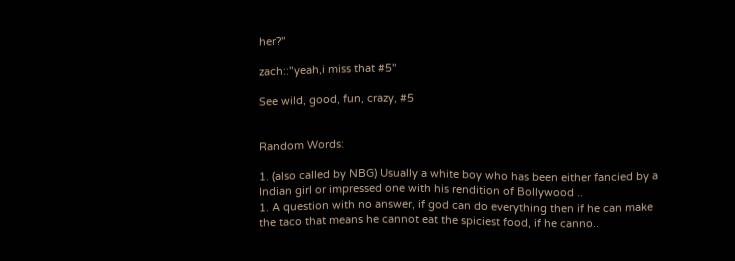her?"

zach::"yeah,i miss that #5"

See wild, good, fun, crazy, #5


Random Words:

1. (also called by NBG) Usually a white boy who has been either fancied by a Indian girl or impressed one with his rendition of Bollywood ..
1. A question with no answer, if god can do everything then if he can make the taco that means he cannot eat the spiciest food, if he canno..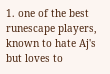1. one of the best runescape players, known to hate Aj's but loves to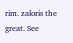rim. zaloris the great. See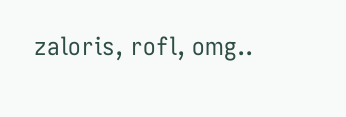zaloris, rofl, omg..